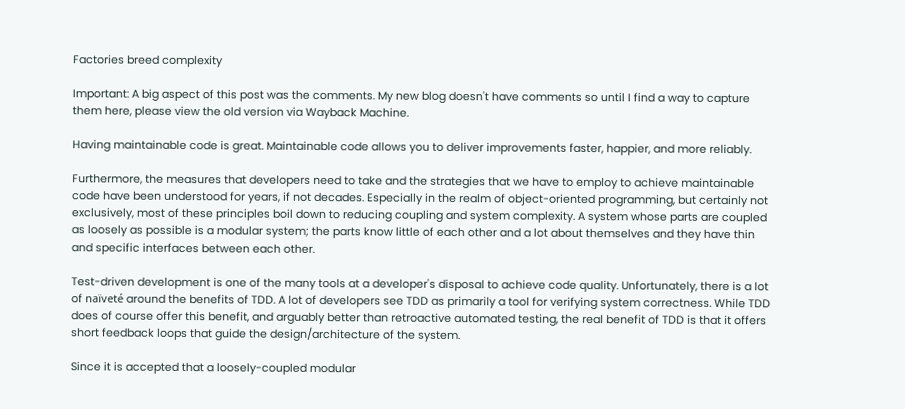Factories breed complexity

Important: A big aspect of this post was the comments. My new blog doesn't have comments so until I find a way to capture them here, please view the old version via Wayback Machine.

Having maintainable code is great. Maintainable code allows you to deliver improvements faster, happier, and more reliably.

Furthermore, the measures that developers need to take and the strategies that we have to employ to achieve maintainable code have been understood for years, if not decades. Especially in the realm of object-oriented programming, but certainly not exclusively, most of these principles boil down to reducing coupling and system complexity. A system whose parts are coupled as loosely as possible is a modular system; the parts know little of each other and a lot about themselves and they have thin and specific interfaces between each other.

Test-driven development is one of the many tools at a developer's disposal to achieve code quality. Unfortunately, there is a lot of naïveté around the benefits of TDD. A lot of developers see TDD as primarily a tool for verifying system correctness. While TDD does of course offer this benefit, and arguably better than retroactive automated testing, the real benefit of TDD is that it offers short feedback loops that guide the design/architecture of the system.

Since it is accepted that a loosely-coupled modular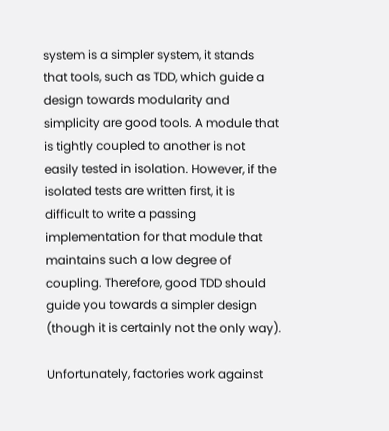system is a simpler system, it stands that tools, such as TDD, which guide a design towards modularity and simplicity are good tools. A module that is tightly coupled to another is not easily tested in isolation. However, if the isolated tests are written first, it is difficult to write a passing implementation for that module that maintains such a low degree of coupling. Therefore, good TDD should guide you towards a simpler design (though it is certainly not the only way).

Unfortunately, factories work against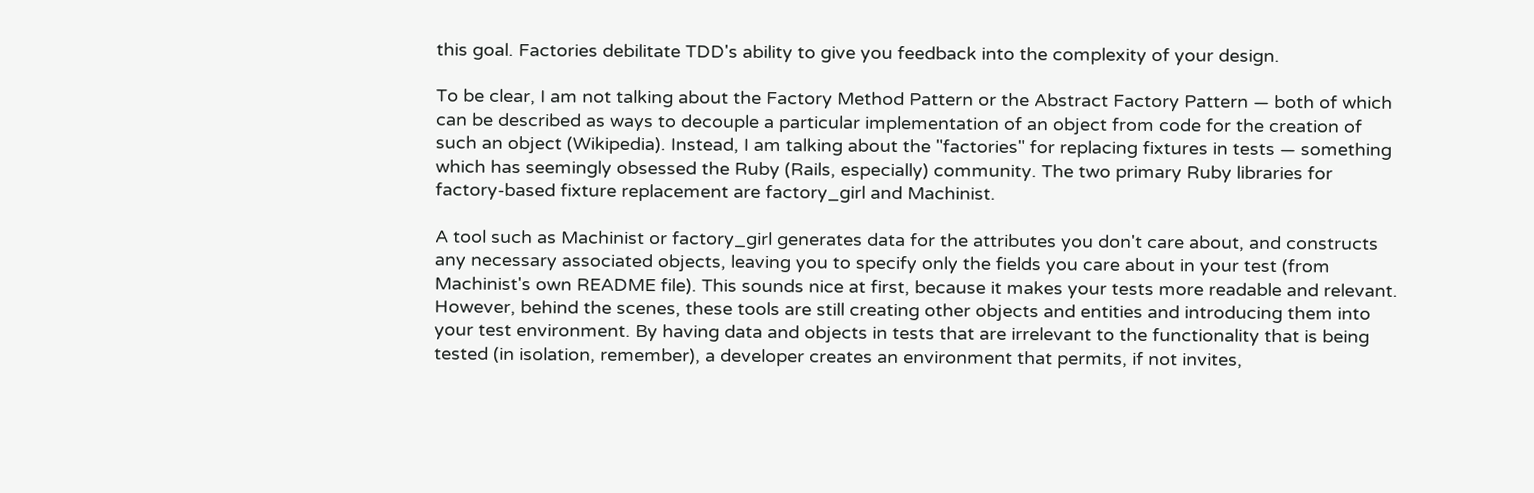this goal. Factories debilitate TDD's ability to give you feedback into the complexity of your design.

To be clear, I am not talking about the Factory Method Pattern or the Abstract Factory Pattern — both of which can be described as ways to decouple a particular implementation of an object from code for the creation of such an object (Wikipedia). Instead, I am talking about the "factories" for replacing fixtures in tests — something which has seemingly obsessed the Ruby (Rails, especially) community. The two primary Ruby libraries for factory-based fixture replacement are factory_girl and Machinist.

A tool such as Machinist or factory_girl generates data for the attributes you don't care about, and constructs any necessary associated objects, leaving you to specify only the fields you care about in your test (from Machinist's own README file). This sounds nice at first, because it makes your tests more readable and relevant. However, behind the scenes, these tools are still creating other objects and entities and introducing them into your test environment. By having data and objects in tests that are irrelevant to the functionality that is being tested (in isolation, remember), a developer creates an environment that permits, if not invites,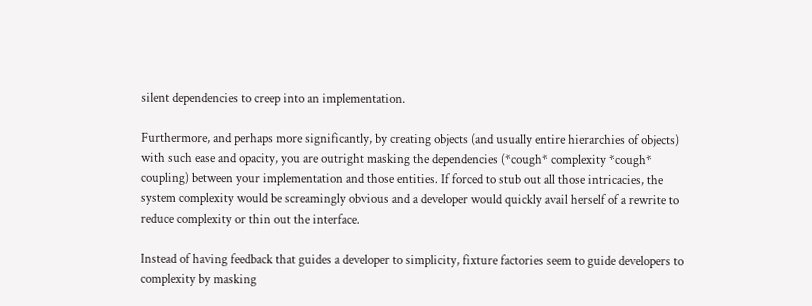silent dependencies to creep into an implementation.

Furthermore, and perhaps more significantly, by creating objects (and usually entire hierarchies of objects) with such ease and opacity, you are outright masking the dependencies (*cough* complexity *cough* coupling) between your implementation and those entities. If forced to stub out all those intricacies, the system complexity would be screamingly obvious and a developer would quickly avail herself of a rewrite to reduce complexity or thin out the interface.

Instead of having feedback that guides a developer to simplicity, fixture factories seem to guide developers to complexity by masking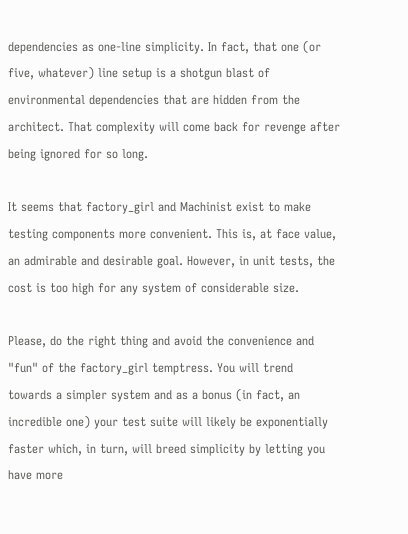dependencies as one-line simplicity. In fact, that one (or five, whatever) line setup is a shotgun blast of environmental dependencies that are hidden from the architect. That complexity will come back for revenge after being ignored for so long.

It seems that factory_girl and Machinist exist to make testing components more convenient. This is, at face value, an admirable and desirable goal. However, in unit tests, the cost is too high for any system of considerable size.

Please, do the right thing and avoid the convenience and "fun" of the factory_girl temptress. You will trend towards a simpler system and as a bonus (in fact, an incredible one) your test suite will likely be exponentially faster which, in turn, will breed simplicity by letting you have more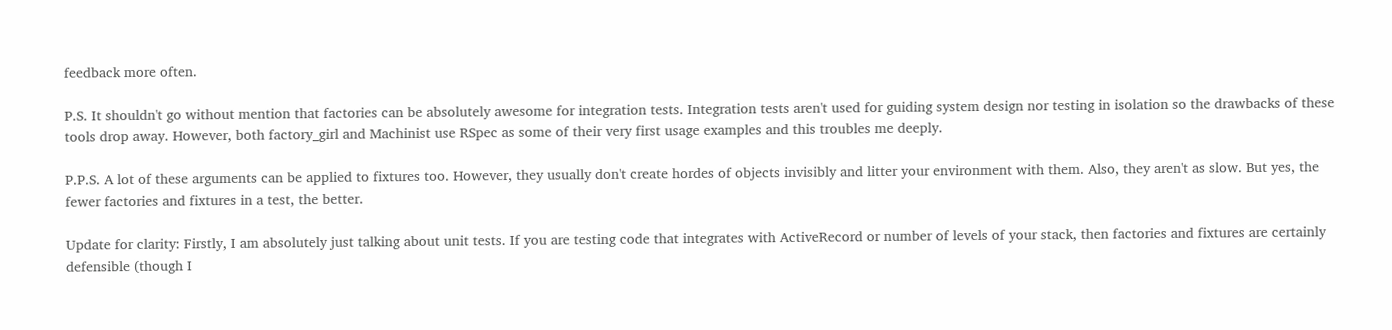feedback more often.

P.S. It shouldn't go without mention that factories can be absolutely awesome for integration tests. Integration tests aren't used for guiding system design nor testing in isolation so the drawbacks of these tools drop away. However, both factory_girl and Machinist use RSpec as some of their very first usage examples and this troubles me deeply.

P.P.S. A lot of these arguments can be applied to fixtures too. However, they usually don't create hordes of objects invisibly and litter your environment with them. Also, they aren't as slow. But yes, the fewer factories and fixtures in a test, the better.

Update for clarity: Firstly, I am absolutely just talking about unit tests. If you are testing code that integrates with ActiveRecord or number of levels of your stack, then factories and fixtures are certainly defensible (though I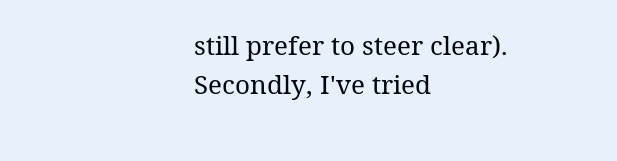still prefer to steer clear). Secondly, I've tried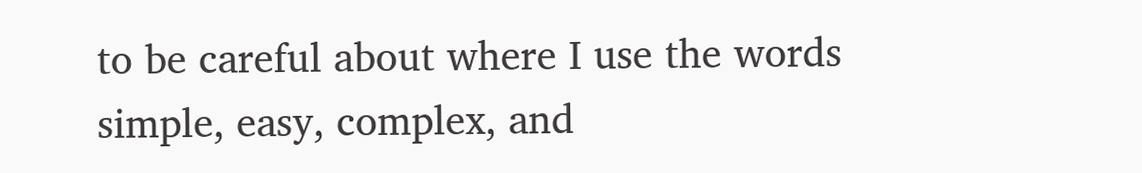to be careful about where I use the words simple, easy, complex, and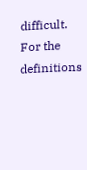difficult. For the definitions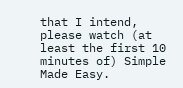that I intend, please watch (at least the first 10 minutes of) Simple Made Easy.